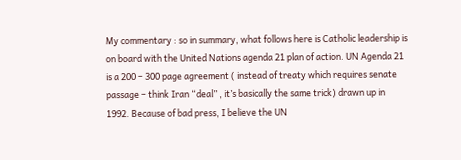My commentary : so in summary, what follows here is Catholic leadership is on board with the United Nations agenda 21 plan of action. UN Agenda 21 is a 200 – 300 page agreement ( instead of treaty which requires senate passage – think Iran “deal” , it’s basically the same trick) drawn up in 1992. Because of bad press, I believe the UN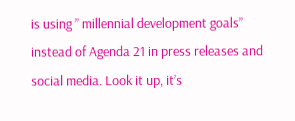is using ” millennial development goals” instead of Agenda 21 in press releases and social media. Look it up, it’s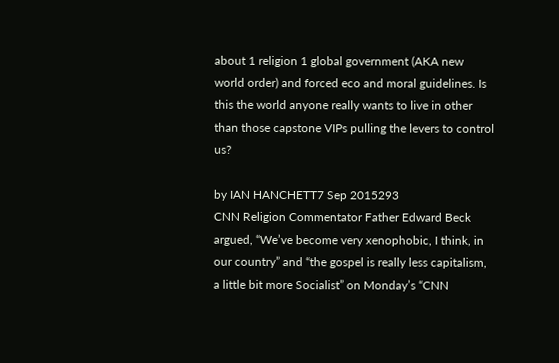about 1 religion 1 global government (AKA new world order) and forced eco and moral guidelines. Is this the world anyone really wants to live in other than those capstone VIPs pulling the levers to control us?

by IAN HANCHETT7 Sep 2015293
CNN Religion Commentator Father Edward Beck argued, “We’ve become very xenophobic, I think, in our country” and “the gospel is really less capitalism, a little bit more Socialist” on Monday’s “CNN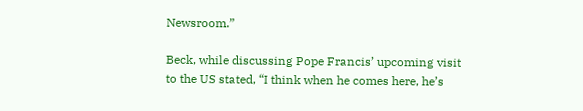Newsroom.”

Beck, while discussing Pope Francis’ upcoming visit to the US stated, “I think when he comes here, he’s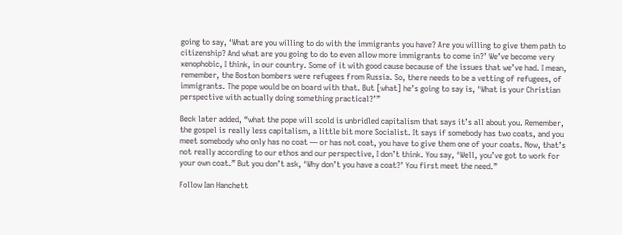going to say, ‘What are you willing to do with the immigrants you have? Are you willing to give them path to citizenship? And what are you going to do to even allow more immigrants to come in?’ We’ve become very xenophobic, I think, in our country. Some of it with good cause because of the issues that we’ve had. I mean, remember, the Boston bombers were refugees from Russia. So, there needs to be a vetting of refugees, of immigrants. The pope would be on board with that. But [what] he’s going to say is, ‘What is your Christian perspective with actually doing something practical?’”

Beck later added, “what the pope will scold is unbridled capitalism that says it’s all about you. Remember, the gospel is really less capitalism, a little bit more Socialist. It says if somebody has two coats, and you meet somebody who only has no coat — or has not coat, you have to give them one of your coats. Now, that’s not really according to our ethos and our perspective, I don’t think. You say, ‘Well, you’ve got to work for your own coat.” But you don’t ask, ‘Why don’t you have a coat?’ You first meet the need.”

Follow Ian Hanchett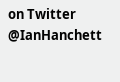on Twitter @IanHanchett